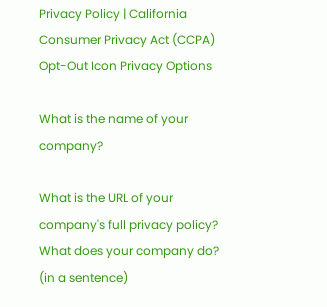Privacy Policy | California Consumer Privacy Act (CCPA) Opt-Out Icon Privacy Options

What is the name of your company?

What is the URL of your company's full privacy policy?
What does your company do? (in a sentence)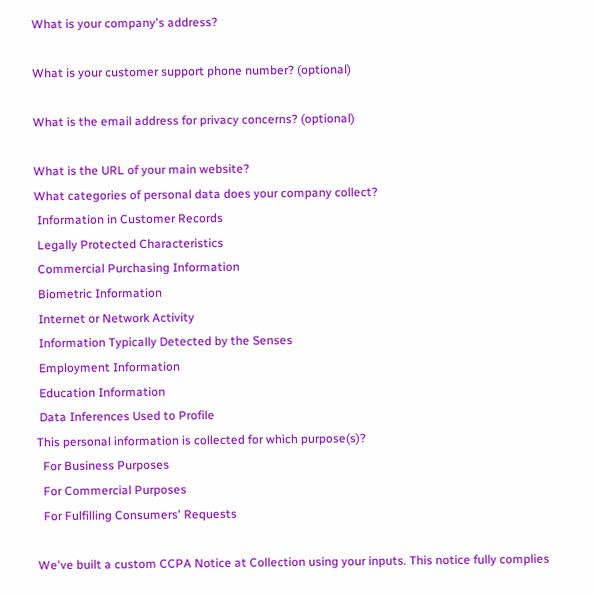What is your company's address?

What is your customer support phone number? (optional)

What is the email address for privacy concerns? (optional)

What is the URL of your main website?
What categories of personal data does your company collect?
 Information in Customer Records
 Legally Protected Characteristics
 Commercial Purchasing Information
 Biometric Information
 Internet or Network Activity
 Information Typically Detected by the Senses
 Employment Information
 Education Information
 Data Inferences Used to Profile
This personal information is collected for which purpose(s)?
  For Business Purposes
  For Commercial Purposes
  For Fulfilling Consumers' Requests

We've built a custom CCPA Notice at Collection using your inputs. This notice fully complies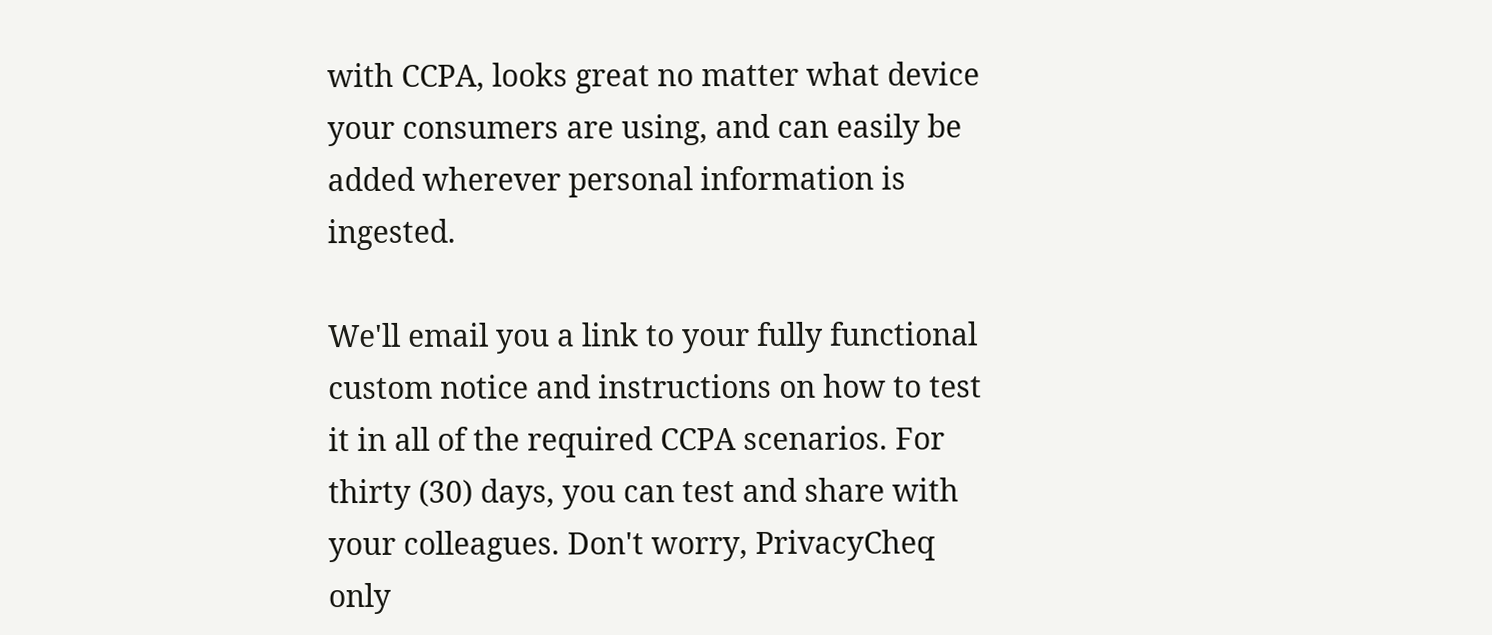with CCPA, looks great no matter what device your consumers are using, and can easily be added wherever personal information is ingested.

We'll email you a link to your fully functional custom notice and instructions on how to test it in all of the required CCPA scenarios. For thirty (30) days, you can test and share with your colleagues. Don't worry, PrivacyCheq only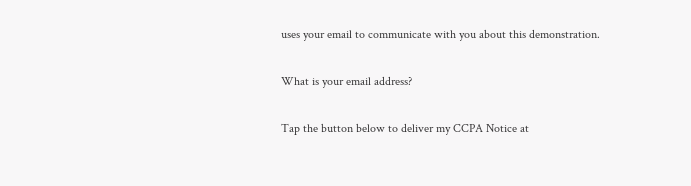uses your email to communicate with you about this demonstration.

What is your email address?

Tap the button below to deliver my CCPA Notice at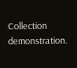Collection demonstration.